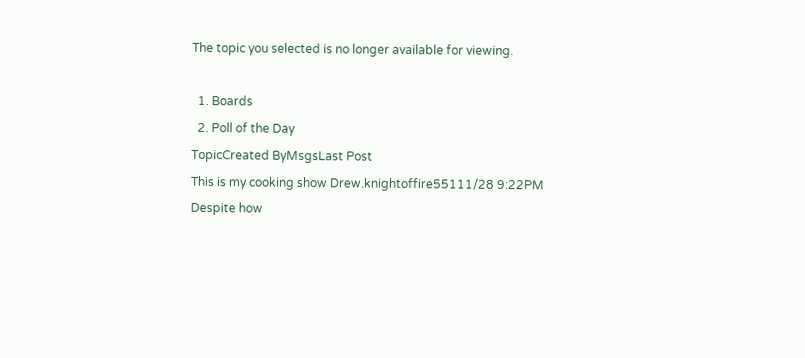The topic you selected is no longer available for viewing.

  1. Boards
  2. Poll of the Day
TopicCreated ByMsgsLast Post
This is my cooking show Drew.knightoffire55111/28 9:22PM
Despite how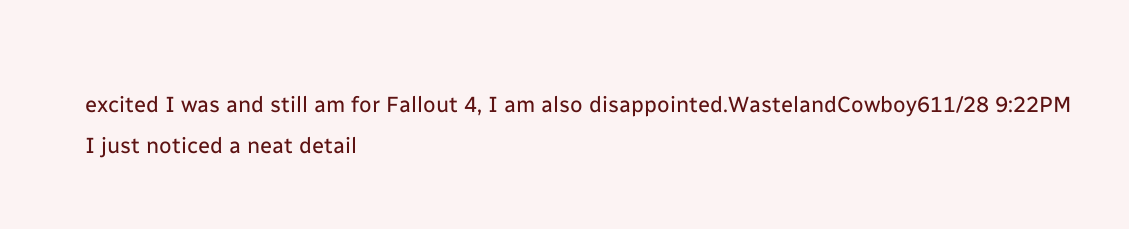excited I was and still am for Fallout 4, I am also disappointed.WastelandCowboy611/28 9:22PM
I just noticed a neat detail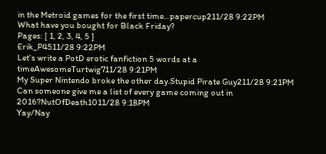in the Metroid games for the first time...papercup211/28 9:22PM
What have you bought for Black Friday?
Pages: [ 1, 2, 3, 4, 5 ]
Erik_P4511/28 9:22PM
Let's write a PotD erotic fanfiction 5 words at a timeAwesomeTurtwig711/28 9:21PM
My Super Nintendo broke the other day.Stupid Pirate Guy211/28 9:21PM
Can someone give me a list of every game coming out in 2016?NutOfDeath1011/28 9:18PM
Yay/Nay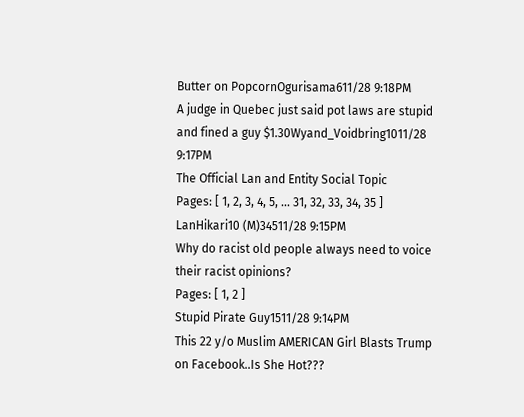Butter on PopcornOgurisama611/28 9:18PM
A judge in Quebec just said pot laws are stupid and fined a guy $1.30Wyand_Voidbring1011/28 9:17PM
The Official Lan and Entity Social Topic
Pages: [ 1, 2, 3, 4, 5, ... 31, 32, 33, 34, 35 ]
LanHikari10 (M)34511/28 9:15PM
Why do racist old people always need to voice their racist opinions?
Pages: [ 1, 2 ]
Stupid Pirate Guy1511/28 9:14PM
This 22 y/o Muslim AMERICAN Girl Blasts Trump on Facebook..Is She Hot???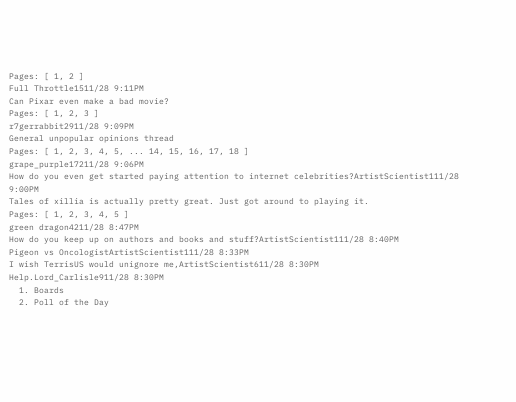Pages: [ 1, 2 ]
Full Throttle1511/28 9:11PM
Can Pixar even make a bad movie?
Pages: [ 1, 2, 3 ]
r7gerrabbit2911/28 9:09PM
General unpopular opinions thread
Pages: [ 1, 2, 3, 4, 5, ... 14, 15, 16, 17, 18 ]
grape_purple17211/28 9:06PM
How do you even get started paying attention to internet celebrities?ArtistScientist111/28 9:00PM
Tales of xillia is actually pretty great. Just got around to playing it.
Pages: [ 1, 2, 3, 4, 5 ]
green dragon4211/28 8:47PM
How do you keep up on authors and books and stuff?ArtistScientist111/28 8:40PM
Pigeon vs OncologistArtistScientist111/28 8:33PM
I wish TerrisUS would unignore me,ArtistScientist611/28 8:30PM
Help.Lord_Carlisle911/28 8:30PM
  1. Boards
  2. Poll of the Day